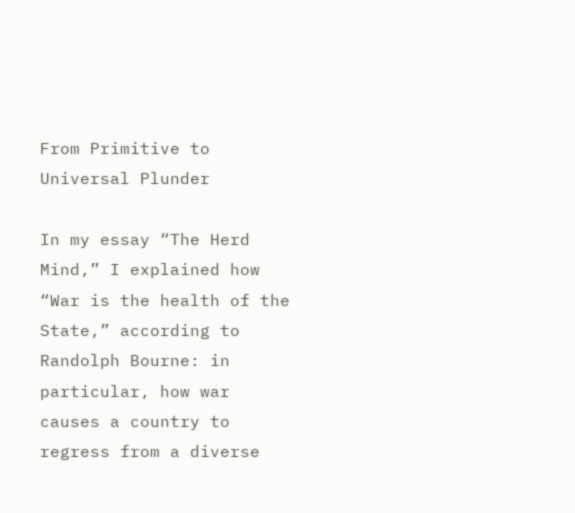From Primitive to Universal Plunder

In my essay “The Herd Mind,” I explained how “War is the health of the State,” according to Randolph Bourne: in particular, how war causes a country to regress from a diverse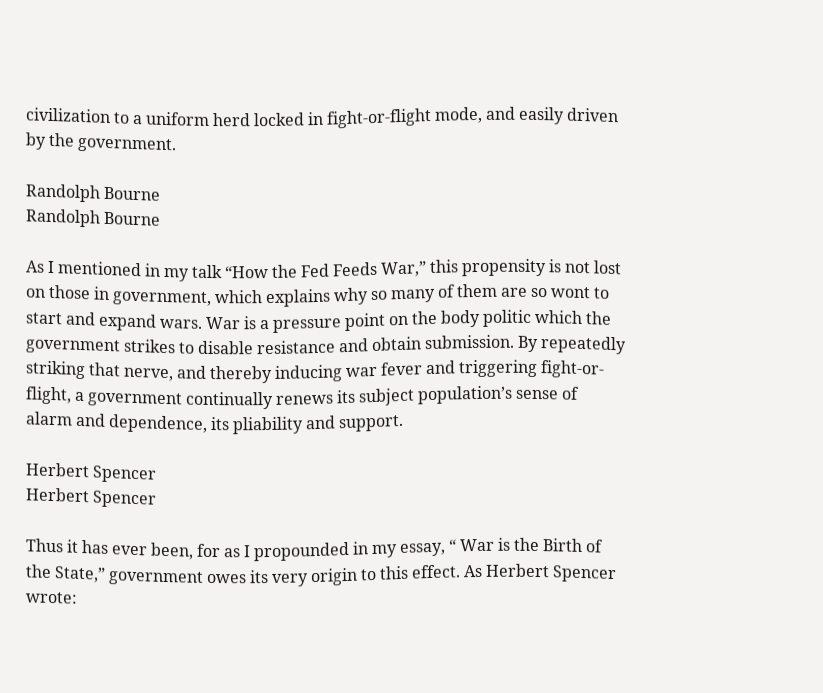civilization to a uniform herd locked in fight-or-flight mode, and easily driven by the government.

Randolph Bourne
Randolph Bourne

As I mentioned in my talk “How the Fed Feeds War,” this propensity is not lost on those in government, which explains why so many of them are so wont to start and expand wars. War is a pressure point on the body politic which the government strikes to disable resistance and obtain submission. By repeatedly striking that nerve, and thereby inducing war fever and triggering fight-or-flight, a government continually renews its subject population’s sense of alarm and dependence, its pliability and support.

Herbert Spencer
Herbert Spencer

Thus it has ever been, for as I propounded in my essay, “ War is the Birth of the State,” government owes its very origin to this effect. As Herbert Spencer wrote: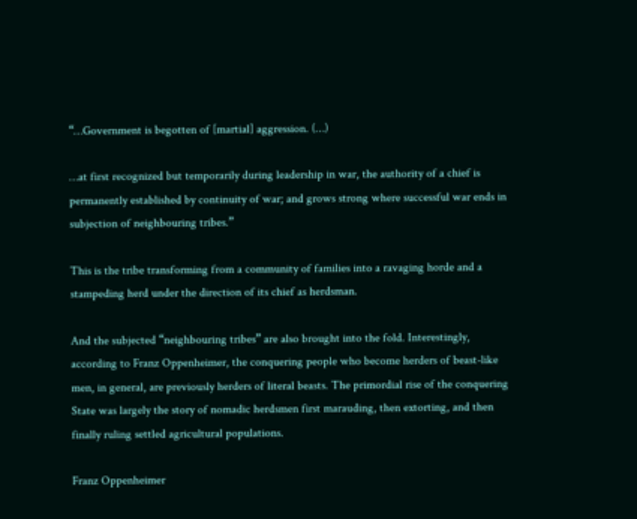“…Government is begotten of [martial] aggression. (…)

…at first recognized but temporarily during leadership in war, the authority of a chief is permanently established by continuity of war; and grows strong where successful war ends in subjection of neighbouring tribes.”

This is the tribe transforming from a community of families into a ravaging horde and a stampeding herd under the direction of its chief as herdsman.

And the subjected “neighbouring tribes” are also brought into the fold. Interestingly, according to Franz Oppenheimer, the conquering people who become herders of beast-like men, in general, are previously herders of literal beasts. The primordial rise of the conquering State was largely the story of nomadic herdsmen first marauding, then extorting, and then finally ruling settled agricultural populations.

Franz Oppenheimer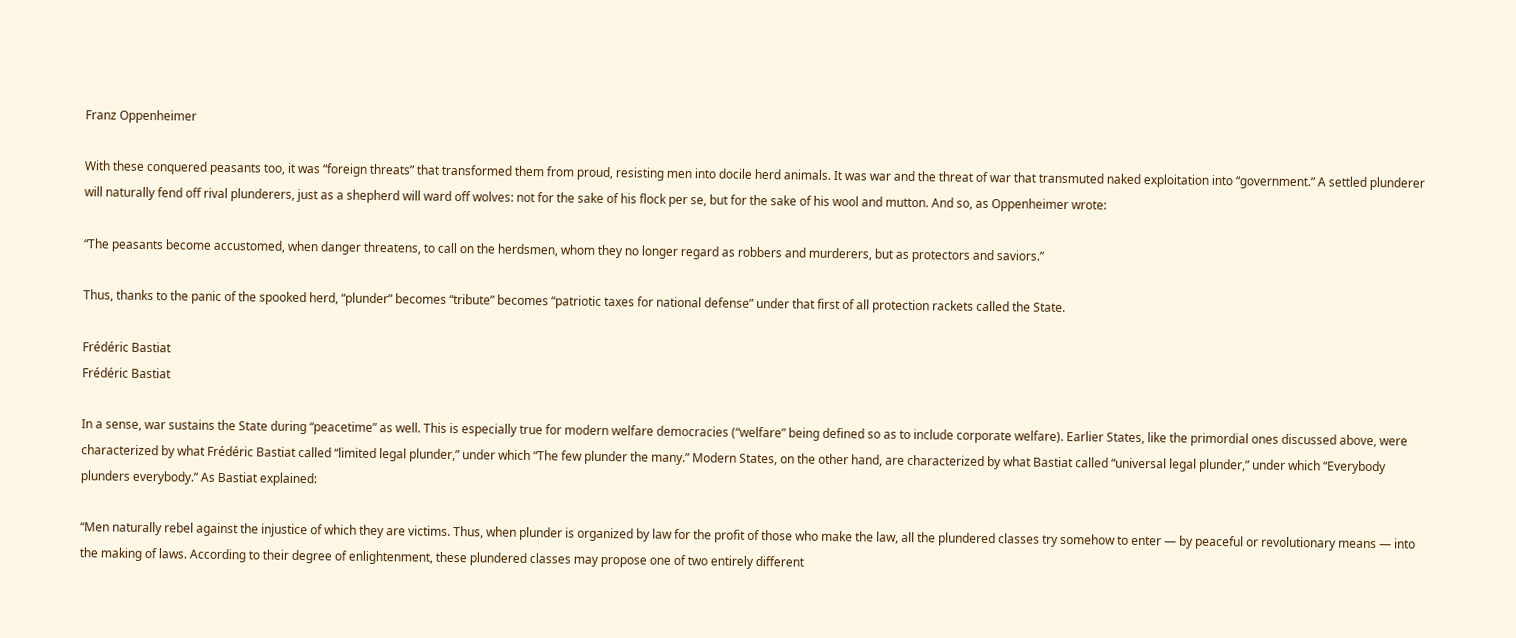Franz Oppenheimer

With these conquered peasants too, it was “foreign threats” that transformed them from proud, resisting men into docile herd animals. It was war and the threat of war that transmuted naked exploitation into “government.” A settled plunderer will naturally fend off rival plunderers, just as a shepherd will ward off wolves: not for the sake of his flock per se, but for the sake of his wool and mutton. And so, as Oppenheimer wrote:

“The peasants become accustomed, when danger threatens, to call on the herdsmen, whom they no longer regard as robbers and murderers, but as protectors and saviors.”

Thus, thanks to the panic of the spooked herd, “plunder” becomes “tribute” becomes “patriotic taxes for national defense” under that first of all protection rackets called the State.

Frédéric Bastiat
Frédéric Bastiat

In a sense, war sustains the State during “peacetime” as well. This is especially true for modern welfare democracies (“welfare” being defined so as to include corporate welfare). Earlier States, like the primordial ones discussed above, were characterized by what Frédéric Bastiat called “limited legal plunder,” under which “The few plunder the many.” Modern States, on the other hand, are characterized by what Bastiat called “universal legal plunder,” under which “Everybody plunders everybody.” As Bastiat explained:

“Men naturally rebel against the injustice of which they are victims. Thus, when plunder is organized by law for the profit of those who make the law, all the plundered classes try somehow to enter — by peaceful or revolutionary means — into the making of laws. According to their degree of enlightenment, these plundered classes may propose one of two entirely different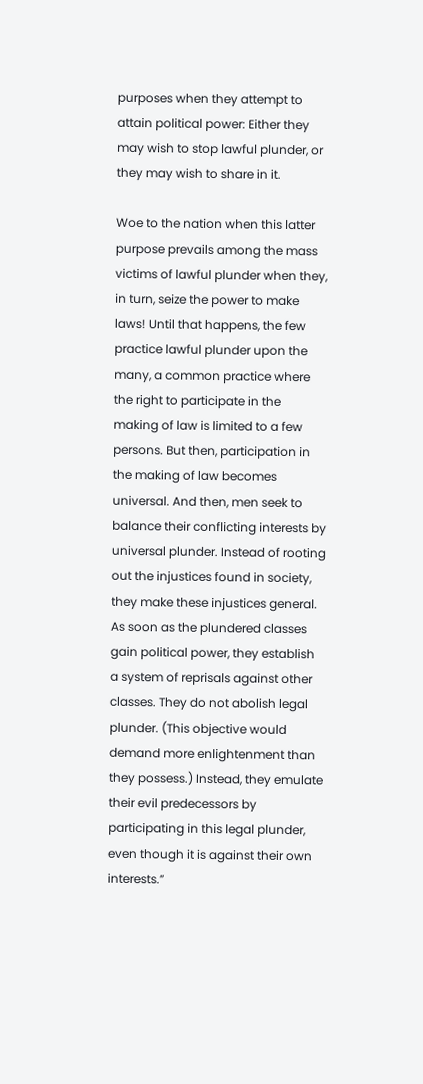purposes when they attempt to attain political power: Either they may wish to stop lawful plunder, or they may wish to share in it.

Woe to the nation when this latter purpose prevails among the mass victims of lawful plunder when they, in turn, seize the power to make laws! Until that happens, the few practice lawful plunder upon the many, a common practice where the right to participate in the making of law is limited to a few persons. But then, participation in the making of law becomes universal. And then, men seek to balance their conflicting interests by universal plunder. Instead of rooting out the injustices found in society, they make these injustices general. As soon as the plundered classes gain political power, they establish a system of reprisals against other classes. They do not abolish legal plunder. (This objective would demand more enlightenment than they possess.) Instead, they emulate their evil predecessors by participating in this legal plunder, even though it is against their own interests.”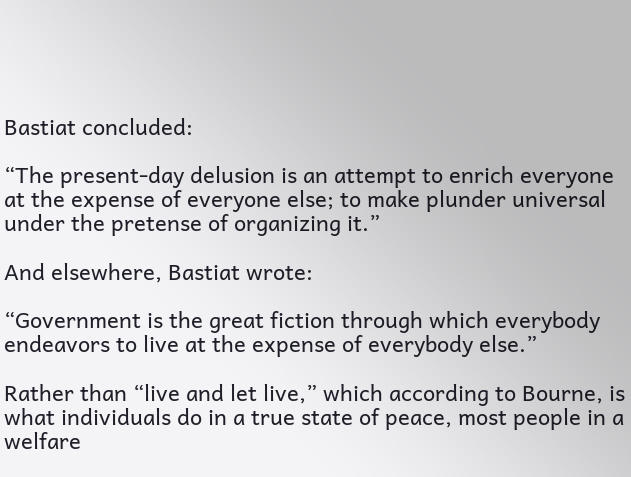Bastiat concluded:

“The present-day delusion is an attempt to enrich everyone at the expense of everyone else; to make plunder universal under the pretense of organizing it.”

And elsewhere, Bastiat wrote:

“Government is the great fiction through which everybody endeavors to live at the expense of everybody else.”

Rather than “live and let live,” which according to Bourne, is what individuals do in a true state of peace, most people in a welfare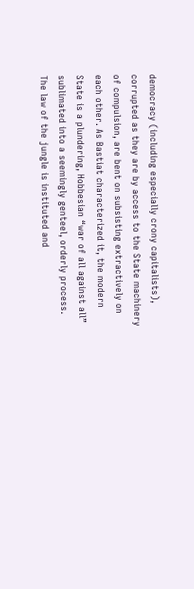democracy (including especially crony capitalists), corrupted as they are by access to the State machinery of compulsion, are bent on subsisting extractively on each other. As Bastiat characterized it, the modern State is a plundering, Hobbesian “war of all against all” sublimated into a seemingly genteel, orderly process. The law of the jungle is instituted and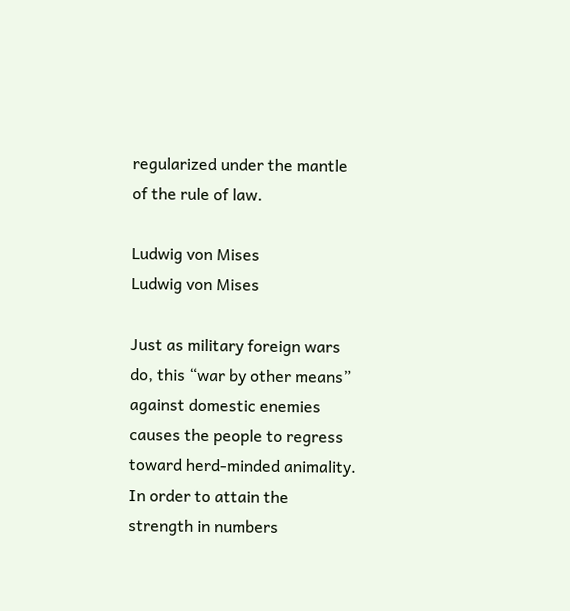regularized under the mantle of the rule of law.

Ludwig von Mises
Ludwig von Mises

Just as military foreign wars do, this “war by other means” against domestic enemies causes the people to regress toward herd-minded animality. In order to attain the strength in numbers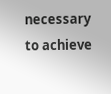necessary to achieve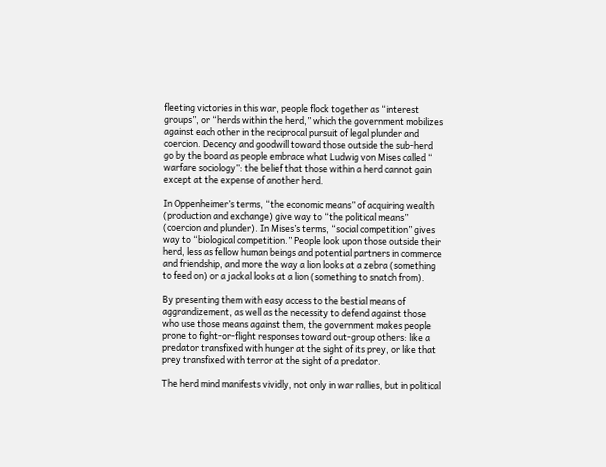fleeting victories in this war, people flock together as “interest groups”, or “herds within the herd,” which the government mobilizes against each other in the reciprocal pursuit of legal plunder and coercion. Decency and goodwill toward those outside the sub-herd go by the board as people embrace what Ludwig von Mises called “ warfare sociology”: the belief that those within a herd cannot gain except at the expense of another herd.

In Oppenheimer’s terms, “the economic means” of acquiring wealth (production and exchange) give way to “the political means” (coercion and plunder). In Mises’s terms, “social competition” gives way to “biological competition.” People look upon those outside their herd, less as fellow human beings and potential partners in commerce and friendship, and more the way a lion looks at a zebra (something to feed on) or a jackal looks at a lion (something to snatch from).

By presenting them with easy access to the bestial means of aggrandizement, as well as the necessity to defend against those who use those means against them, the government makes people prone to fight-or-flight responses toward out-group others: like a predator transfixed with hunger at the sight of its prey, or like that prey transfixed with terror at the sight of a predator.

The herd mind manifests vividly, not only in war rallies, but in political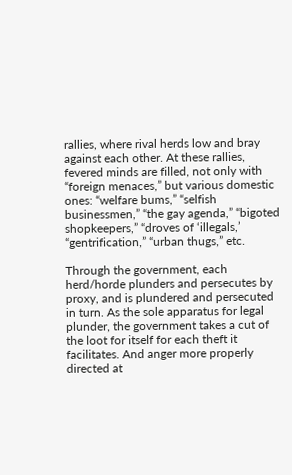rallies, where rival herds low and bray against each other. At these rallies, fevered minds are filled, not only with “foreign menaces,” but various domestic ones: “welfare bums,” “selfish businessmen,” “the gay agenda,” “bigoted shopkeepers,” “droves of ‘illegals,’ “gentrification,” “urban thugs,” etc.

Through the government, each herd/horde plunders and persecutes by proxy, and is plundered and persecuted in turn. As the sole apparatus for legal plunder, the government takes a cut of the loot for itself for each theft it facilitates. And anger more properly directed at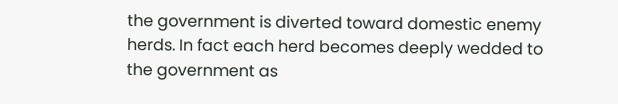the government is diverted toward domestic enemy herds. In fact each herd becomes deeply wedded to the government as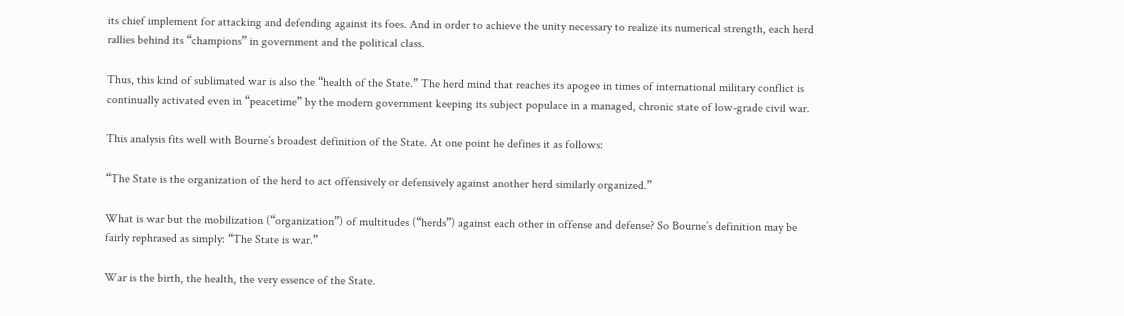its chief implement for attacking and defending against its foes. And in order to achieve the unity necessary to realize its numerical strength, each herd rallies behind its “champions” in government and the political class.

Thus, this kind of sublimated war is also the “health of the State.” The herd mind that reaches its apogee in times of international military conflict is continually activated even in “peacetime” by the modern government keeping its subject populace in a managed, chronic state of low-grade civil war.

This analysis fits well with Bourne’s broadest definition of the State. At one point he defines it as follows:

“The State is the organization of the herd to act offensively or defensively against another herd similarly organized.”

What is war but the mobilization (“organization”) of multitudes (“herds”) against each other in offense and defense? So Bourne’s definition may be fairly rephrased as simply: “The State is war.”

War is the birth, the health, the very essence of the State.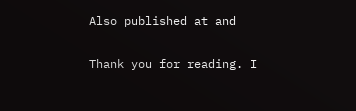Also published at and

Thank you for reading. I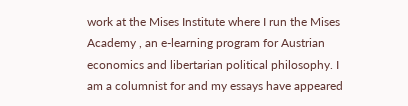work at the Mises Institute where I run the Mises Academy , an e-learning program for Austrian economics and libertarian political philosophy. I am a columnist for and my essays have appeared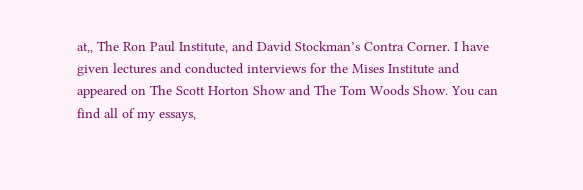at,, The Ron Paul Institute, and David Stockman’s Contra Corner. I have given lectures and conducted interviews for the Mises Institute and appeared on The Scott Horton Show and The Tom Woods Show. You can find all of my essays,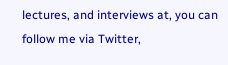lectures, and interviews at, you can follow me via Twitter,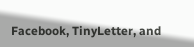Facebook, TinyLetter, and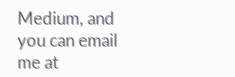Medium, and you can email me at